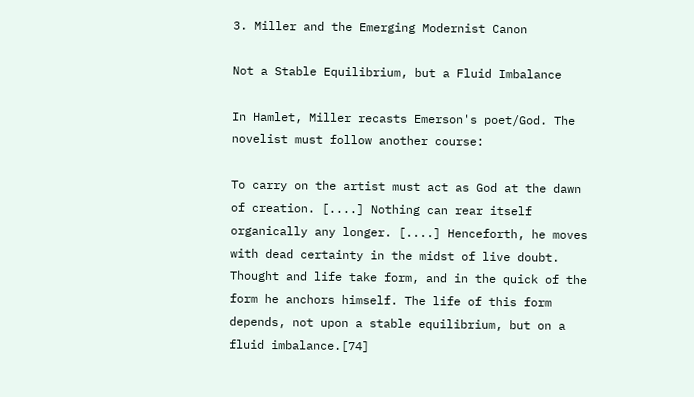3. Miller and the Emerging Modernist Canon

Not a Stable Equilibrium, but a Fluid Imbalance

In Hamlet, Miller recasts Emerson's poet/God. The novelist must follow another course:

To carry on the artist must act as God at the dawn of creation. [....] Nothing can rear itself organically any longer. [....] Henceforth, he moves with dead certainty in the midst of live doubt. Thought and life take form, and in the quick of the form he anchors himself. The life of this form depends, not upon a stable equilibrium, but on a fluid imbalance.[74]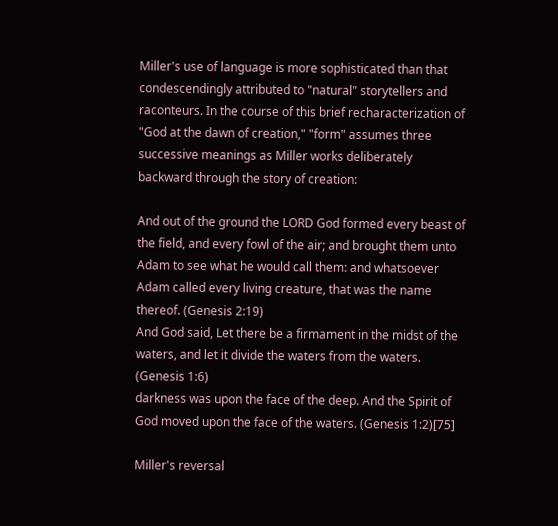Miller's use of language is more sophisticated than that condescendingly attributed to "natural" storytellers and raconteurs. In the course of this brief recharacterization of "God at the dawn of creation," "form" assumes three successive meanings as Miller works deliberately backward through the story of creation:

And out of the ground the LORD God formed every beast of the field, and every fowl of the air; and brought them unto Adam to see what he would call them: and whatsoever Adam called every living creature, that was the name thereof. (Genesis 2:19)
And God said, Let there be a firmament in the midst of the waters, and let it divide the waters from the waters. (Genesis 1:6)
darkness was upon the face of the deep. And the Spirit of God moved upon the face of the waters. (Genesis 1:2)[75]

Miller's reversal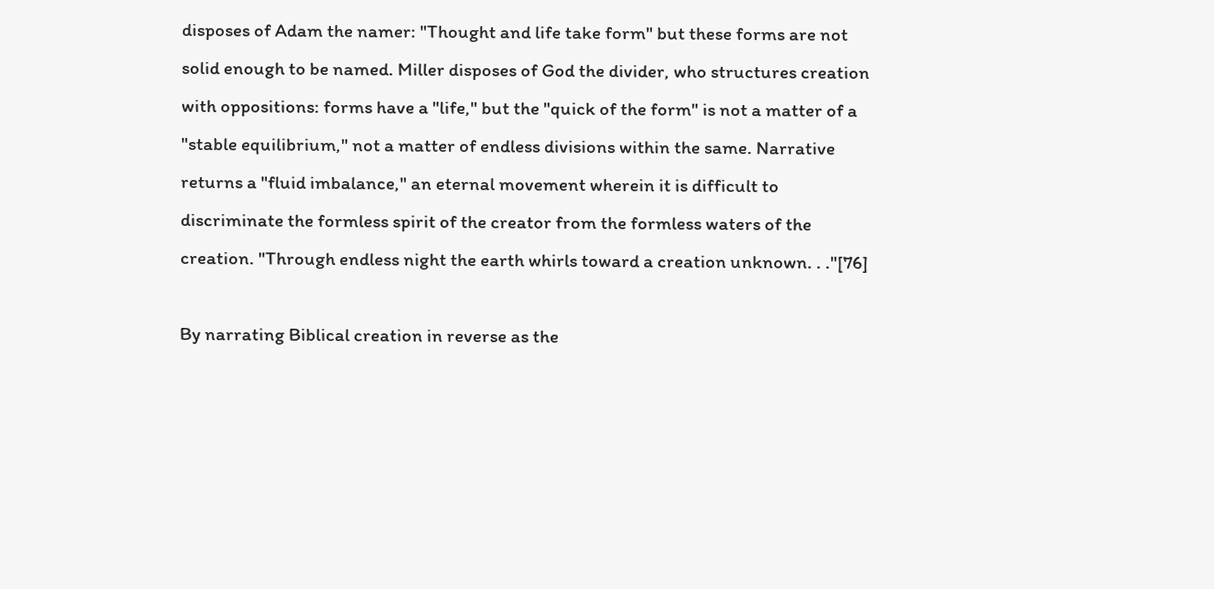disposes of Adam the namer: "Thought and life take form" but these forms are not solid enough to be named. Miller disposes of God the divider, who structures creation with oppositions: forms have a "life," but the "quick of the form" is not a matter of a "stable equilibrium," not a matter of endless divisions within the same. Narrative returns a "fluid imbalance," an eternal movement wherein it is difficult to discriminate the formless spirit of the creator from the formless waters of the creation. "Through endless night the earth whirls toward a creation unknown. . ."[76]

By narrating Biblical creation in reverse as the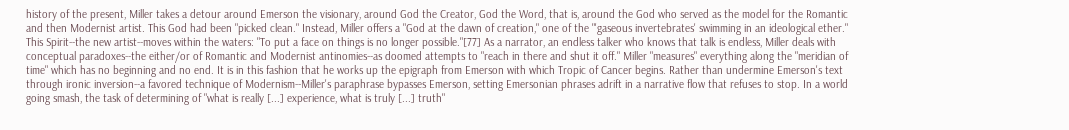history of the present, Miller takes a detour around Emerson the visionary, around God the Creator, God the Word, that is, around the God who served as the model for the Romantic and then Modernist artist. This God had been "picked clean." Instead, Miller offers a "God at the dawn of creation," one of the "'gaseous invertebrates' swimming in an ideological ether." This Spirit--the new artist--moves within the waters: "To put a face on things is no longer possible."[77] As a narrator, an endless talker who knows that talk is endless, Miller deals with conceptual paradoxes--the either/or of Romantic and Modernist antinomies--as doomed attempts to "reach in there and shut it off." Miller "measures" everything along the "meridian of time" which has no beginning and no end. It is in this fashion that he works up the epigraph from Emerson with which Tropic of Cancer begins. Rather than undermine Emerson's text through ironic inversion--a favored technique of Modernism--Miller's paraphrase bypasses Emerson, setting Emersonian phrases adrift in a narrative flow that refuses to stop. In a world going smash, the task of determining of "what is really [...] experience, what is truly [...] truth"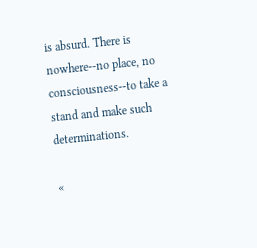is absurd. There is nowhere--no place, no consciousness--to take a stand and make such determinations.

«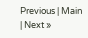Previous | Main | Next »